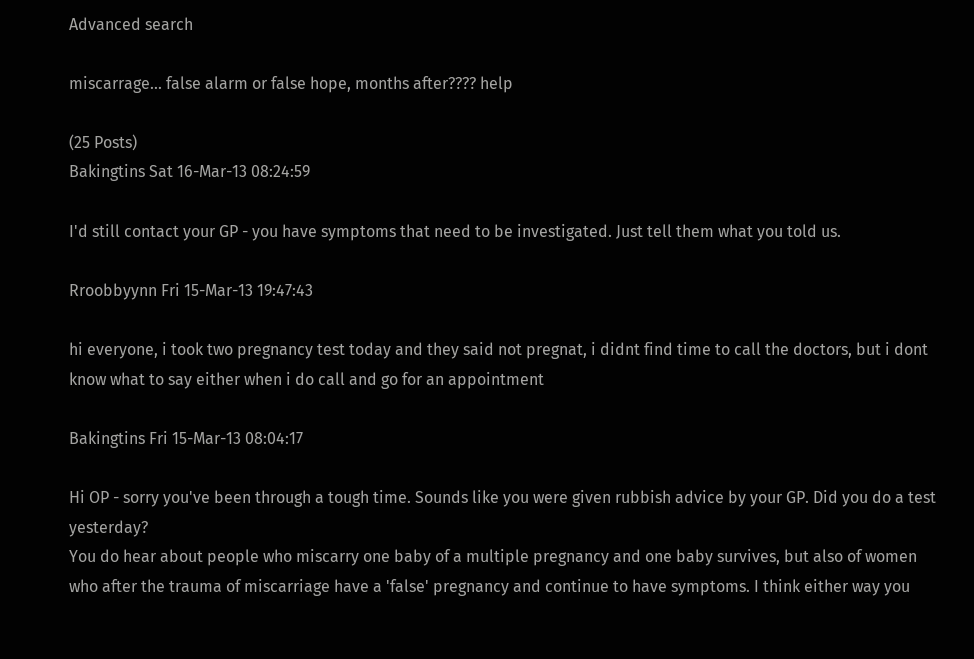Advanced search

miscarrage... false alarm or false hope, months after???? help

(25 Posts)
Bakingtins Sat 16-Mar-13 08:24:59

I'd still contact your GP - you have symptoms that need to be investigated. Just tell them what you told us.

Rroobbyynn Fri 15-Mar-13 19:47:43

hi everyone, i took two pregnancy test today and they said not pregnat, i didnt find time to call the doctors, but i dont know what to say either when i do call and go for an appointment

Bakingtins Fri 15-Mar-13 08:04:17

Hi OP - sorry you've been through a tough time. Sounds like you were given rubbish advice by your GP. Did you do a test yesterday?
You do hear about people who miscarry one baby of a multiple pregnancy and one baby survives, but also of women who after the trauma of miscarriage have a 'false' pregnancy and continue to have symptoms. I think either way you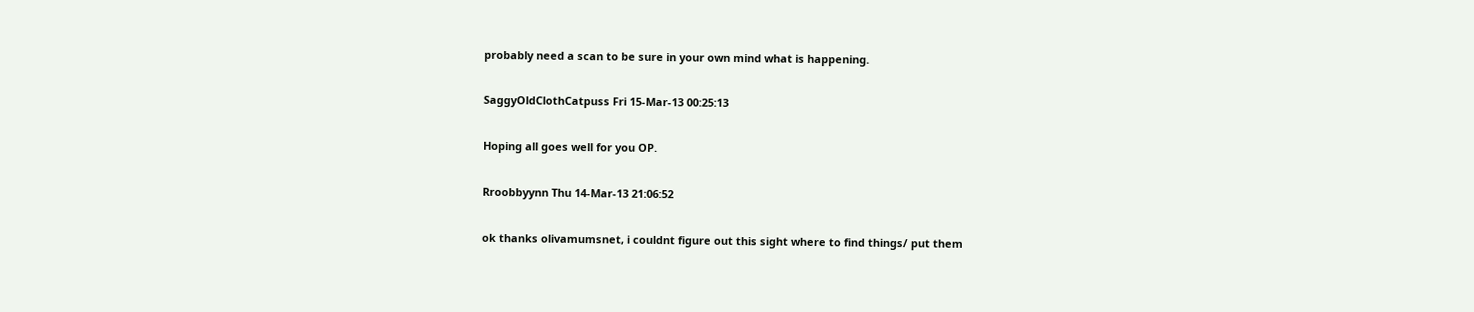probably need a scan to be sure in your own mind what is happening.

SaggyOldClothCatpuss Fri 15-Mar-13 00:25:13

Hoping all goes well for you OP.

Rroobbyynn Thu 14-Mar-13 21:06:52

ok thanks olivamumsnet, i couldnt figure out this sight where to find things/ put them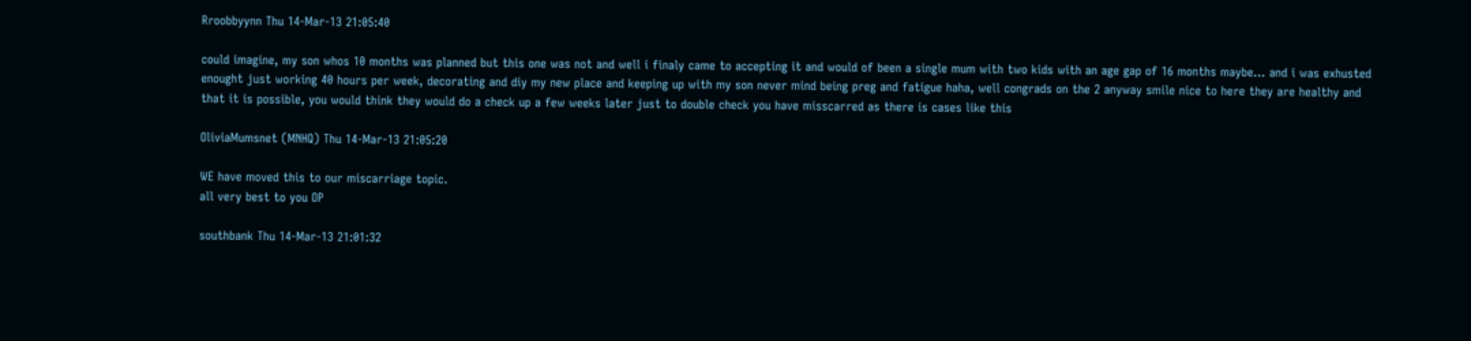Rroobbyynn Thu 14-Mar-13 21:05:40

could imagine, my son whos 10 months was planned but this one was not and well i finaly came to accepting it and would of been a single mum with two kids with an age gap of 16 months maybe... and i was exhusted enought just working 40 hours per week, decorating and diy my new place and keeping up with my son never mind being preg and fatigue haha, well congrads on the 2 anyway smile nice to here they are healthy and that it is possible, you would think they would do a check up a few weeks later just to double check you have misscarred as there is cases like this

OliviaMumsnet (MNHQ) Thu 14-Mar-13 21:05:20

WE have moved this to our miscarriage topic.
all very best to you OP

southbank Thu 14-Mar-13 21:01:32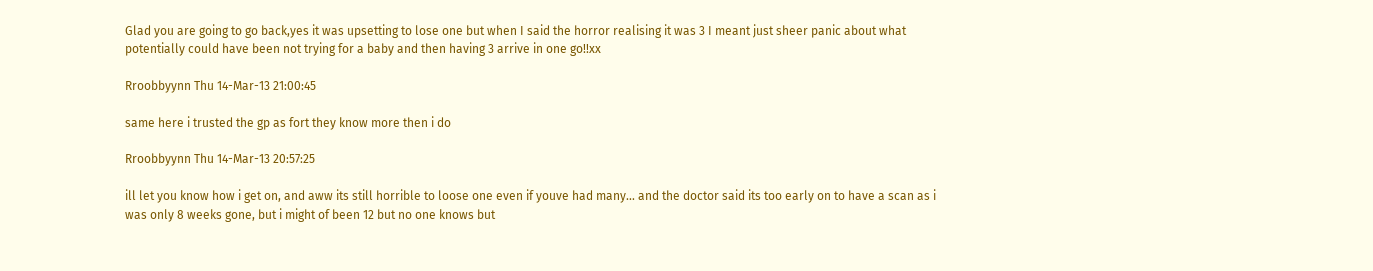Glad you are going to go back,yes it was upsetting to lose one but when I said the horror realising it was 3 I meant just sheer panic about what potentially could have been not trying for a baby and then having 3 arrive in one go!!xx

Rroobbyynn Thu 14-Mar-13 21:00:45

same here i trusted the gp as fort they know more then i do

Rroobbyynn Thu 14-Mar-13 20:57:25

ill let you know how i get on, and aww its still horrible to loose one even if youve had many... and the doctor said its too early on to have a scan as i was only 8 weeks gone, but i might of been 12 but no one knows but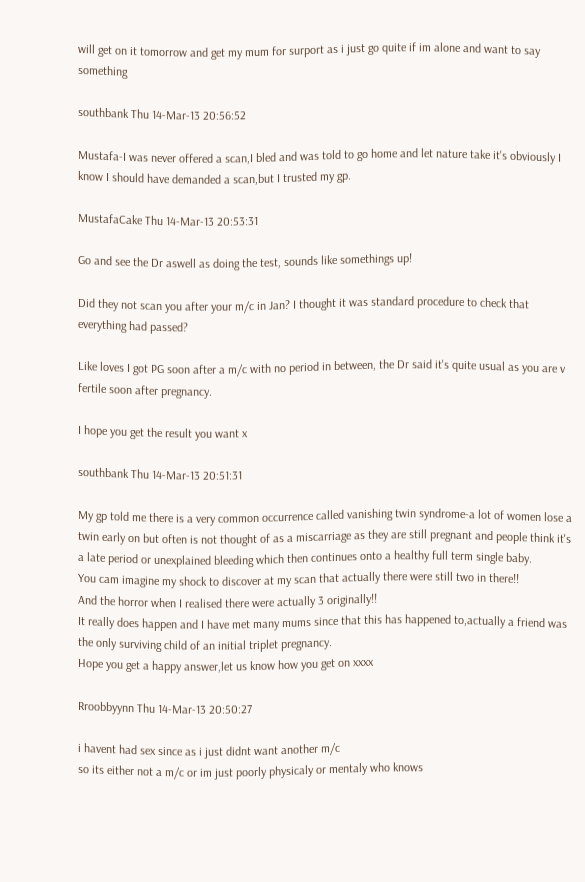will get on it tomorrow and get my mum for surport as i just go quite if im alone and want to say something

southbank Thu 14-Mar-13 20:56:52

Mustafa-I was never offered a scan,I bled and was told to go home and let nature take it's obviously I know I should have demanded a scan,but I trusted my gp.

MustafaCake Thu 14-Mar-13 20:53:31

Go and see the Dr aswell as doing the test, sounds like somethings up!

Did they not scan you after your m/c in Jan? I thought it was standard procedure to check that everything had passed?

Like loves I got PG soon after a m/c with no period in between, the Dr said it's quite usual as you are v fertile soon after pregnancy.

I hope you get the result you want x

southbank Thu 14-Mar-13 20:51:31

My gp told me there is a very common occurrence called vanishing twin syndrome-a lot of women lose a twin early on but often is not thought of as a miscarriage as they are still pregnant and people think it's a late period or unexplained bleeding which then continues onto a healthy full term single baby.
You cam imagine my shock to discover at my scan that actually there were still two in there!!
And the horror when I realised there were actually 3 originally!!
It really does happen and I have met many mums since that this has happened to,actually a friend was the only surviving child of an initial triplet pregnancy.
Hope you get a happy answer,let us know how you get on xxxx

Rroobbyynn Thu 14-Mar-13 20:50:27

i havent had sex since as i just didnt want another m/c
so its either not a m/c or im just poorly physicaly or mentaly who knows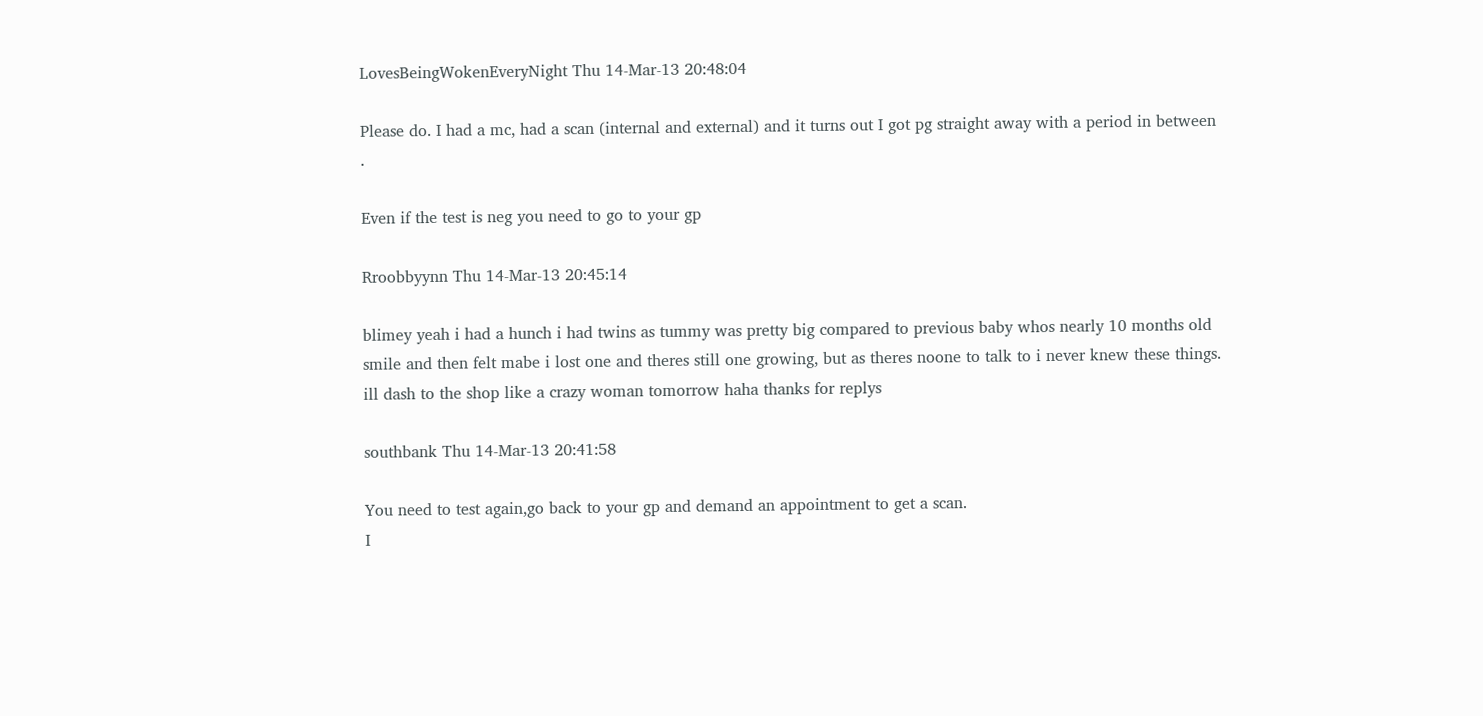LovesBeingWokenEveryNight Thu 14-Mar-13 20:48:04

Please do. I had a mc, had a scan (internal and external) and it turns out I got pg straight away with a period in between .

Even if the test is neg you need to go to your gp

Rroobbyynn Thu 14-Mar-13 20:45:14

blimey yeah i had a hunch i had twins as tummy was pretty big compared to previous baby whos nearly 10 months old smile and then felt mabe i lost one and theres still one growing, but as theres noone to talk to i never knew these things. ill dash to the shop like a crazy woman tomorrow haha thanks for replys

southbank Thu 14-Mar-13 20:41:58

You need to test again,go back to your gp and demand an appointment to get a scan.
I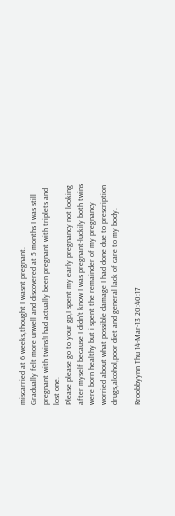miscarried at 6 weeks,thought I wasnt pregnant.
Gradually felt more unwell and discovered at 5 months I was still pregnant with twins!I had actually been pregnant with triplets and lost one.
Please please go to your gp,I spent my early pregnancy not looking after myself because I didn't know I was pregnant-luckily both twins were born healthy but i spent the remainder of my pregnancy worried about what possible damage I had done due to prescription drugs,alcohol,poor diet and general lack of care to my body.

Rroobbyynn Thu 14-Mar-13 20:40:17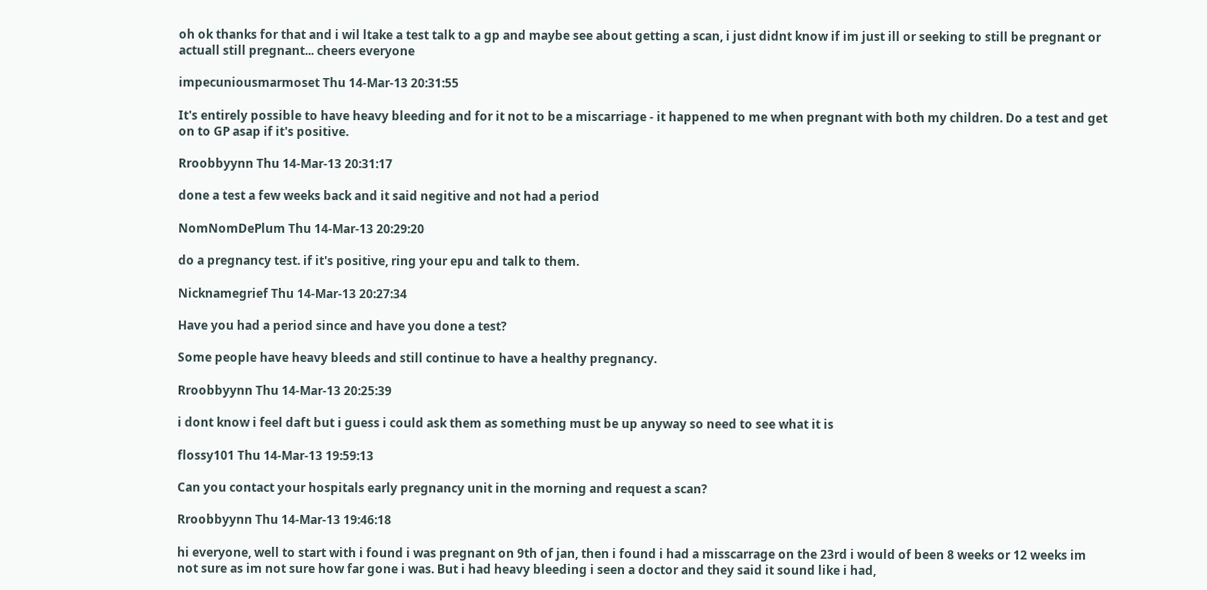oh ok thanks for that and i wil ltake a test talk to a gp and maybe see about getting a scan, i just didnt know if im just ill or seeking to still be pregnant or actuall still pregnant... cheers everyone

impecuniousmarmoset Thu 14-Mar-13 20:31:55

It's entirely possible to have heavy bleeding and for it not to be a miscarriage - it happened to me when pregnant with both my children. Do a test and get on to GP asap if it's positive.

Rroobbyynn Thu 14-Mar-13 20:31:17

done a test a few weeks back and it said negitive and not had a period

NomNomDePlum Thu 14-Mar-13 20:29:20

do a pregnancy test. if it's positive, ring your epu and talk to them.

Nicknamegrief Thu 14-Mar-13 20:27:34

Have you had a period since and have you done a test?

Some people have heavy bleeds and still continue to have a healthy pregnancy.

Rroobbyynn Thu 14-Mar-13 20:25:39

i dont know i feel daft but i guess i could ask them as something must be up anyway so need to see what it is

flossy101 Thu 14-Mar-13 19:59:13

Can you contact your hospitals early pregnancy unit in the morning and request a scan?

Rroobbyynn Thu 14-Mar-13 19:46:18

hi everyone, well to start with i found i was pregnant on 9th of jan, then i found i had a misscarrage on the 23rd i would of been 8 weeks or 12 weeks im not sure as im not sure how far gone i was. But i had heavy bleeding i seen a doctor and they said it sound like i had,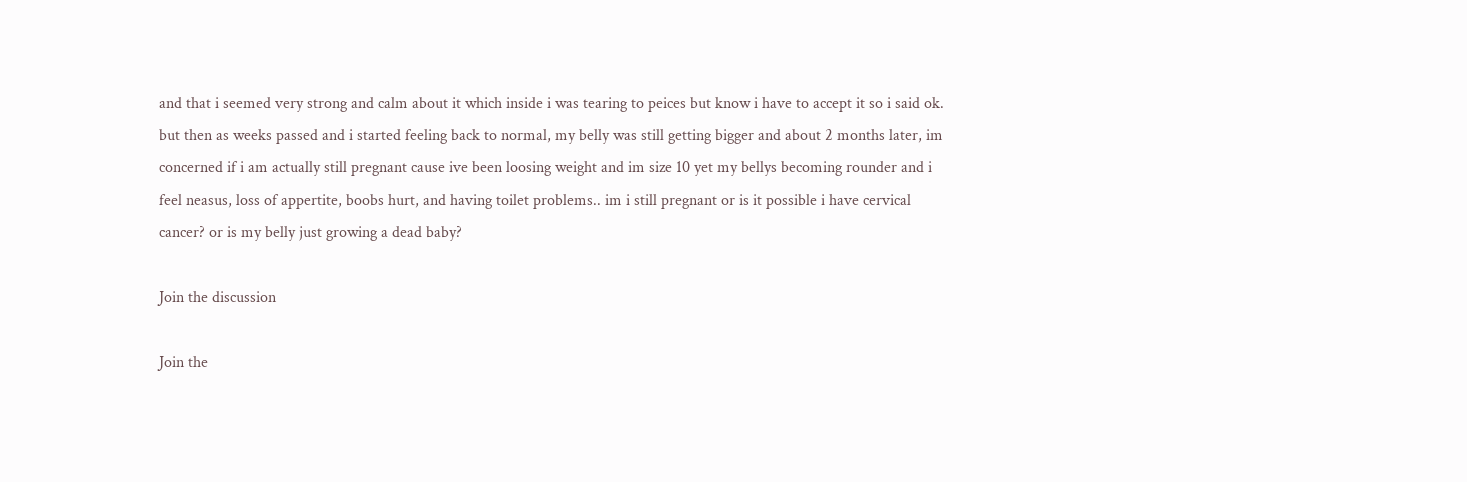and that i seemed very strong and calm about it which inside i was tearing to peices but know i have to accept it so i said ok. but then as weeks passed and i started feeling back to normal, my belly was still getting bigger and about 2 months later, im concerned if i am actually still pregnant cause ive been loosing weight and im size 10 yet my bellys becoming rounder and i feel neasus, loss of appertite, boobs hurt, and having toilet problems.. im i still pregnant or is it possible i have cervical cancer? or is my belly just growing a dead baby?

Join the discussion

Join the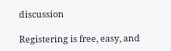discussion

Registering is free, easy, and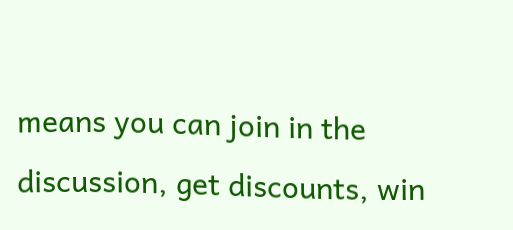means you can join in the discussion, get discounts, win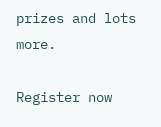prizes and lots more.

Register now